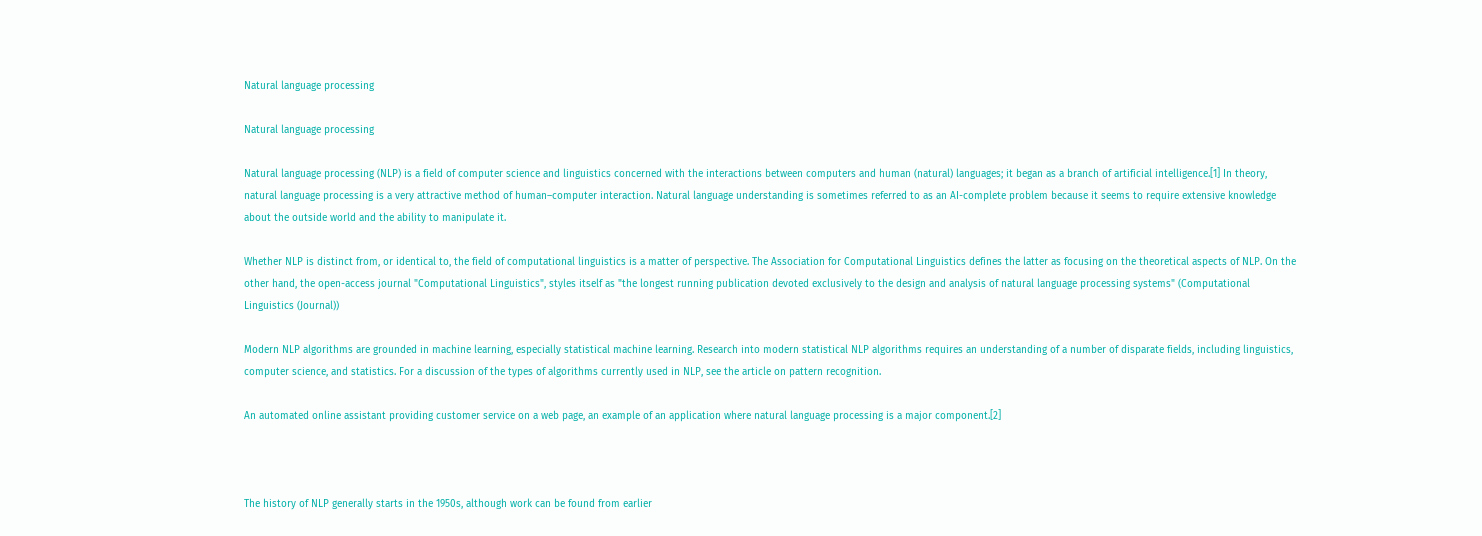Natural language processing

Natural language processing

Natural language processing (NLP) is a field of computer science and linguistics concerned with the interactions between computers and human (natural) languages; it began as a branch of artificial intelligence.[1] In theory, natural language processing is a very attractive method of human–computer interaction. Natural language understanding is sometimes referred to as an AI-complete problem because it seems to require extensive knowledge about the outside world and the ability to manipulate it.

Whether NLP is distinct from, or identical to, the field of computational linguistics is a matter of perspective. The Association for Computational Linguistics defines the latter as focusing on the theoretical aspects of NLP. On the other hand, the open-access journal "Computational Linguistics", styles itself as "the longest running publication devoted exclusively to the design and analysis of natural language processing systems" (Computational Linguistics (Journal))

Modern NLP algorithms are grounded in machine learning, especially statistical machine learning. Research into modern statistical NLP algorithms requires an understanding of a number of disparate fields, including linguistics, computer science, and statistics. For a discussion of the types of algorithms currently used in NLP, see the article on pattern recognition.

An automated online assistant providing customer service on a web page, an example of an application where natural language processing is a major component.[2]



The history of NLP generally starts in the 1950s, although work can be found from earlier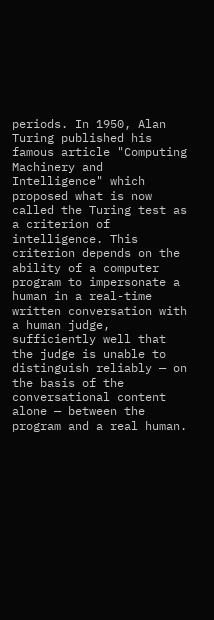periods. In 1950, Alan Turing published his famous article "Computing Machinery and Intelligence" which proposed what is now called the Turing test as a criterion of intelligence. This criterion depends on the ability of a computer program to impersonate a human in a real-time written conversation with a human judge, sufficiently well that the judge is unable to distinguish reliably — on the basis of the conversational content alone — between the program and a real human.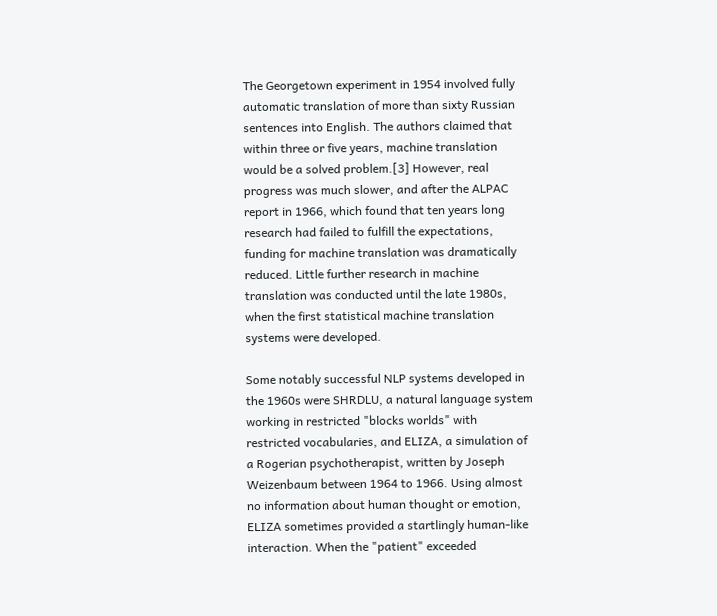The Georgetown experiment in 1954 involved fully automatic translation of more than sixty Russian sentences into English. The authors claimed that within three or five years, machine translation would be a solved problem.[3] However, real progress was much slower, and after the ALPAC report in 1966, which found that ten years long research had failed to fulfill the expectations, funding for machine translation was dramatically reduced. Little further research in machine translation was conducted until the late 1980s, when the first statistical machine translation systems were developed.

Some notably successful NLP systems developed in the 1960s were SHRDLU, a natural language system working in restricted "blocks worlds" with restricted vocabularies, and ELIZA, a simulation of a Rogerian psychotherapist, written by Joseph Weizenbaum between 1964 to 1966. Using almost no information about human thought or emotion, ELIZA sometimes provided a startlingly human-like interaction. When the "patient" exceeded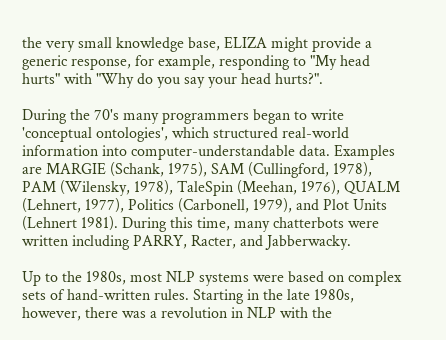the very small knowledge base, ELIZA might provide a generic response, for example, responding to "My head hurts" with "Why do you say your head hurts?".

During the 70's many programmers began to write 'conceptual ontologies', which structured real-world information into computer-understandable data. Examples are MARGIE (Schank, 1975), SAM (Cullingford, 1978), PAM (Wilensky, 1978), TaleSpin (Meehan, 1976), QUALM (Lehnert, 1977), Politics (Carbonell, 1979), and Plot Units (Lehnert 1981). During this time, many chatterbots were written including PARRY, Racter, and Jabberwacky.

Up to the 1980s, most NLP systems were based on complex sets of hand-written rules. Starting in the late 1980s, however, there was a revolution in NLP with the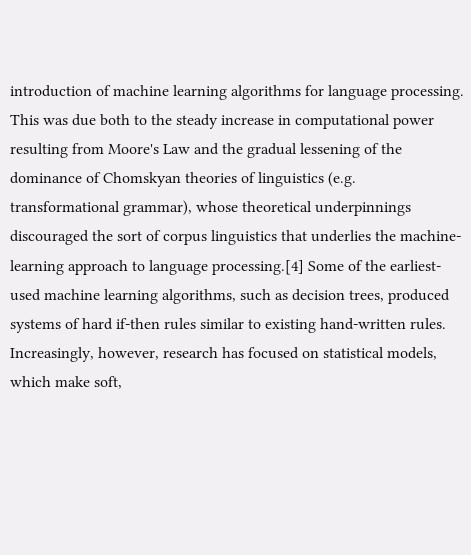introduction of machine learning algorithms for language processing. This was due both to the steady increase in computational power resulting from Moore's Law and the gradual lessening of the dominance of Chomskyan theories of linguistics (e.g. transformational grammar), whose theoretical underpinnings discouraged the sort of corpus linguistics that underlies the machine-learning approach to language processing.[4] Some of the earliest-used machine learning algorithms, such as decision trees, produced systems of hard if-then rules similar to existing hand-written rules. Increasingly, however, research has focused on statistical models, which make soft,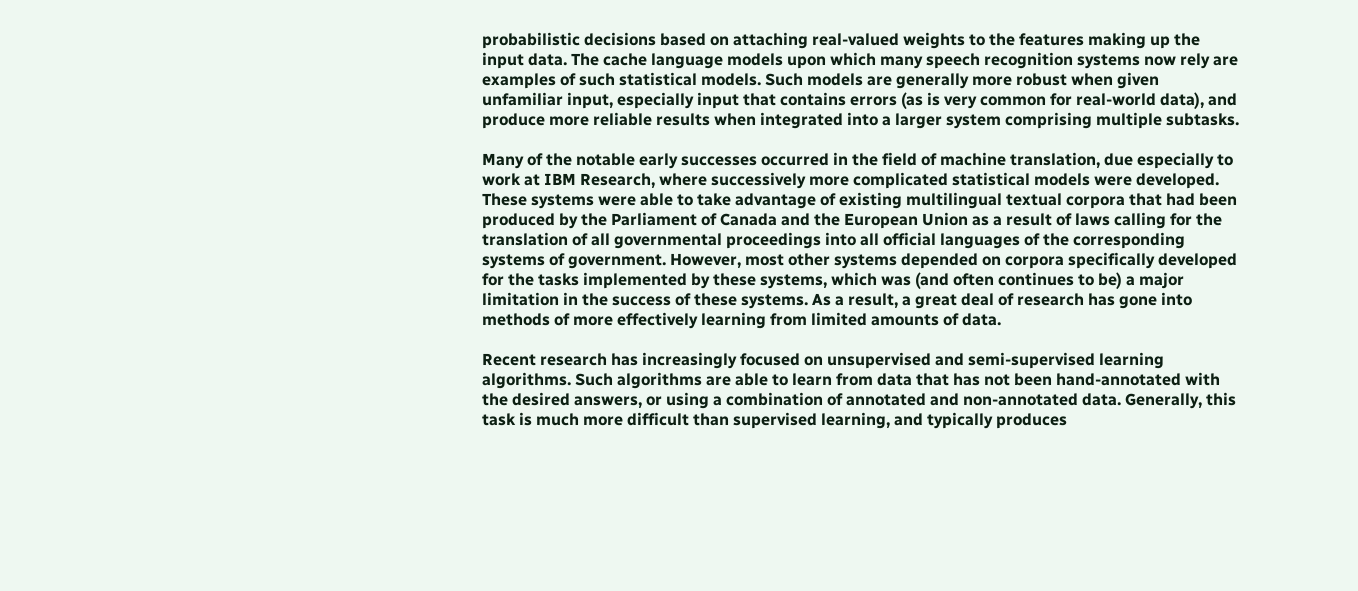probabilistic decisions based on attaching real-valued weights to the features making up the input data. The cache language models upon which many speech recognition systems now rely are examples of such statistical models. Such models are generally more robust when given unfamiliar input, especially input that contains errors (as is very common for real-world data), and produce more reliable results when integrated into a larger system comprising multiple subtasks.

Many of the notable early successes occurred in the field of machine translation, due especially to work at IBM Research, where successively more complicated statistical models were developed. These systems were able to take advantage of existing multilingual textual corpora that had been produced by the Parliament of Canada and the European Union as a result of laws calling for the translation of all governmental proceedings into all official languages of the corresponding systems of government. However, most other systems depended on corpora specifically developed for the tasks implemented by these systems, which was (and often continues to be) a major limitation in the success of these systems. As a result, a great deal of research has gone into methods of more effectively learning from limited amounts of data.

Recent research has increasingly focused on unsupervised and semi-supervised learning algorithms. Such algorithms are able to learn from data that has not been hand-annotated with the desired answers, or using a combination of annotated and non-annotated data. Generally, this task is much more difficult than supervised learning, and typically produces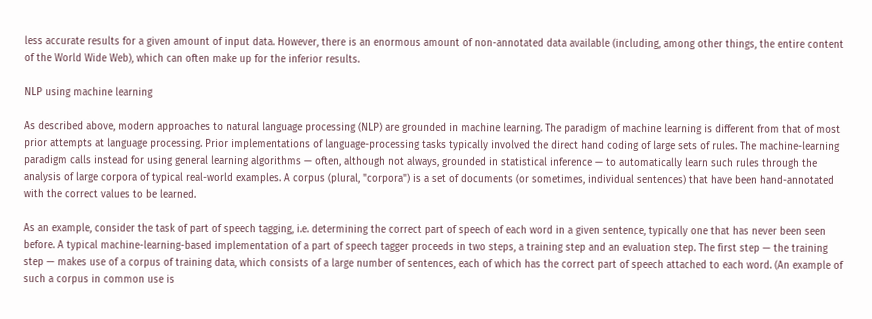less accurate results for a given amount of input data. However, there is an enormous amount of non-annotated data available (including, among other things, the entire content of the World Wide Web), which can often make up for the inferior results.

NLP using machine learning

As described above, modern approaches to natural language processing (NLP) are grounded in machine learning. The paradigm of machine learning is different from that of most prior attempts at language processing. Prior implementations of language-processing tasks typically involved the direct hand coding of large sets of rules. The machine-learning paradigm calls instead for using general learning algorithms — often, although not always, grounded in statistical inference — to automatically learn such rules through the analysis of large corpora of typical real-world examples. A corpus (plural, "corpora") is a set of documents (or sometimes, individual sentences) that have been hand-annotated with the correct values to be learned.

As an example, consider the task of part of speech tagging, i.e. determining the correct part of speech of each word in a given sentence, typically one that has never been seen before. A typical machine-learning-based implementation of a part of speech tagger proceeds in two steps, a training step and an evaluation step. The first step — the training step — makes use of a corpus of training data, which consists of a large number of sentences, each of which has the correct part of speech attached to each word. (An example of such a corpus in common use is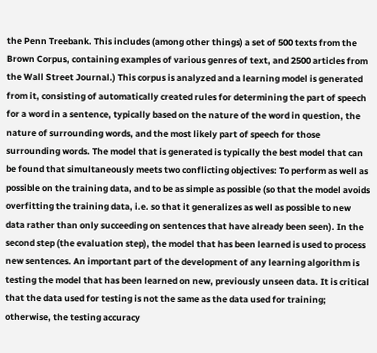the Penn Treebank. This includes (among other things) a set of 500 texts from the Brown Corpus, containing examples of various genres of text, and 2500 articles from the Wall Street Journal.) This corpus is analyzed and a learning model is generated from it, consisting of automatically created rules for determining the part of speech for a word in a sentence, typically based on the nature of the word in question, the nature of surrounding words, and the most likely part of speech for those surrounding words. The model that is generated is typically the best model that can be found that simultaneously meets two conflicting objectives: To perform as well as possible on the training data, and to be as simple as possible (so that the model avoids overfitting the training data, i.e. so that it generalizes as well as possible to new data rather than only succeeding on sentences that have already been seen). In the second step (the evaluation step), the model that has been learned is used to process new sentences. An important part of the development of any learning algorithm is testing the model that has been learned on new, previously unseen data. It is critical that the data used for testing is not the same as the data used for training; otherwise, the testing accuracy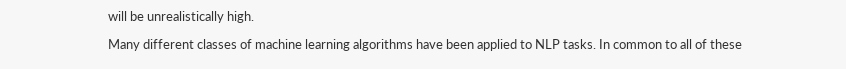will be unrealistically high.

Many different classes of machine learning algorithms have been applied to NLP tasks. In common to all of these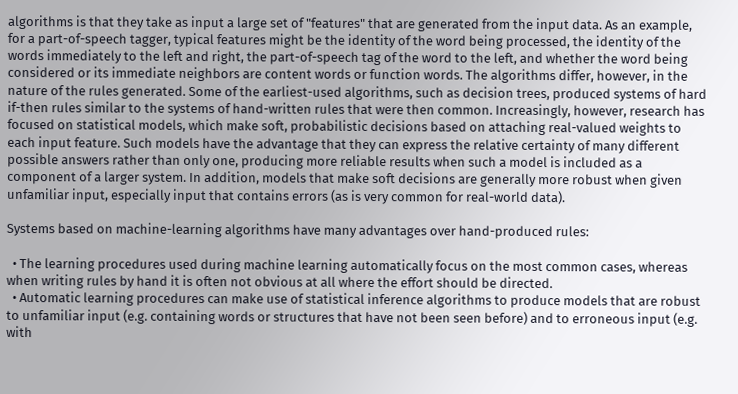algorithms is that they take as input a large set of "features" that are generated from the input data. As an example, for a part-of-speech tagger, typical features might be the identity of the word being processed, the identity of the words immediately to the left and right, the part-of-speech tag of the word to the left, and whether the word being considered or its immediate neighbors are content words or function words. The algorithms differ, however, in the nature of the rules generated. Some of the earliest-used algorithms, such as decision trees, produced systems of hard if-then rules similar to the systems of hand-written rules that were then common. Increasingly, however, research has focused on statistical models, which make soft, probabilistic decisions based on attaching real-valued weights to each input feature. Such models have the advantage that they can express the relative certainty of many different possible answers rather than only one, producing more reliable results when such a model is included as a component of a larger system. In addition, models that make soft decisions are generally more robust when given unfamiliar input, especially input that contains errors (as is very common for real-world data).

Systems based on machine-learning algorithms have many advantages over hand-produced rules:

  • The learning procedures used during machine learning automatically focus on the most common cases, whereas when writing rules by hand it is often not obvious at all where the effort should be directed.
  • Automatic learning procedures can make use of statistical inference algorithms to produce models that are robust to unfamiliar input (e.g. containing words or structures that have not been seen before) and to erroneous input (e.g. with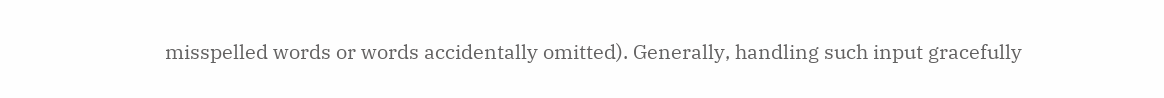misspelled words or words accidentally omitted). Generally, handling such input gracefully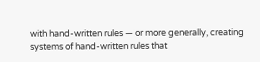with hand-written rules — or more generally, creating systems of hand-written rules that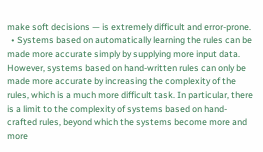make soft decisions — is extremely difficult and error-prone.
  • Systems based on automatically learning the rules can be made more accurate simply by supplying more input data. However, systems based on hand-written rules can only be made more accurate by increasing the complexity of the rules, which is a much more difficult task. In particular, there is a limit to the complexity of systems based on hand-crafted rules, beyond which the systems become more and more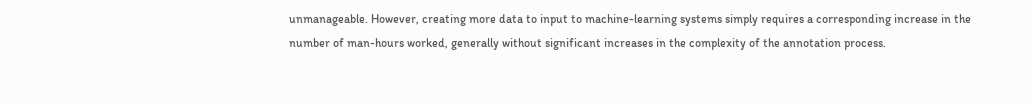unmanageable. However, creating more data to input to machine-learning systems simply requires a corresponding increase in the number of man-hours worked, generally without significant increases in the complexity of the annotation process.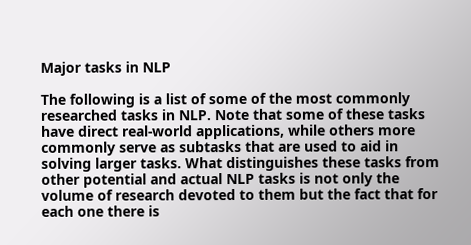Major tasks in NLP

The following is a list of some of the most commonly researched tasks in NLP. Note that some of these tasks have direct real-world applications, while others more commonly serve as subtasks that are used to aid in solving larger tasks. What distinguishes these tasks from other potential and actual NLP tasks is not only the volume of research devoted to them but the fact that for each one there is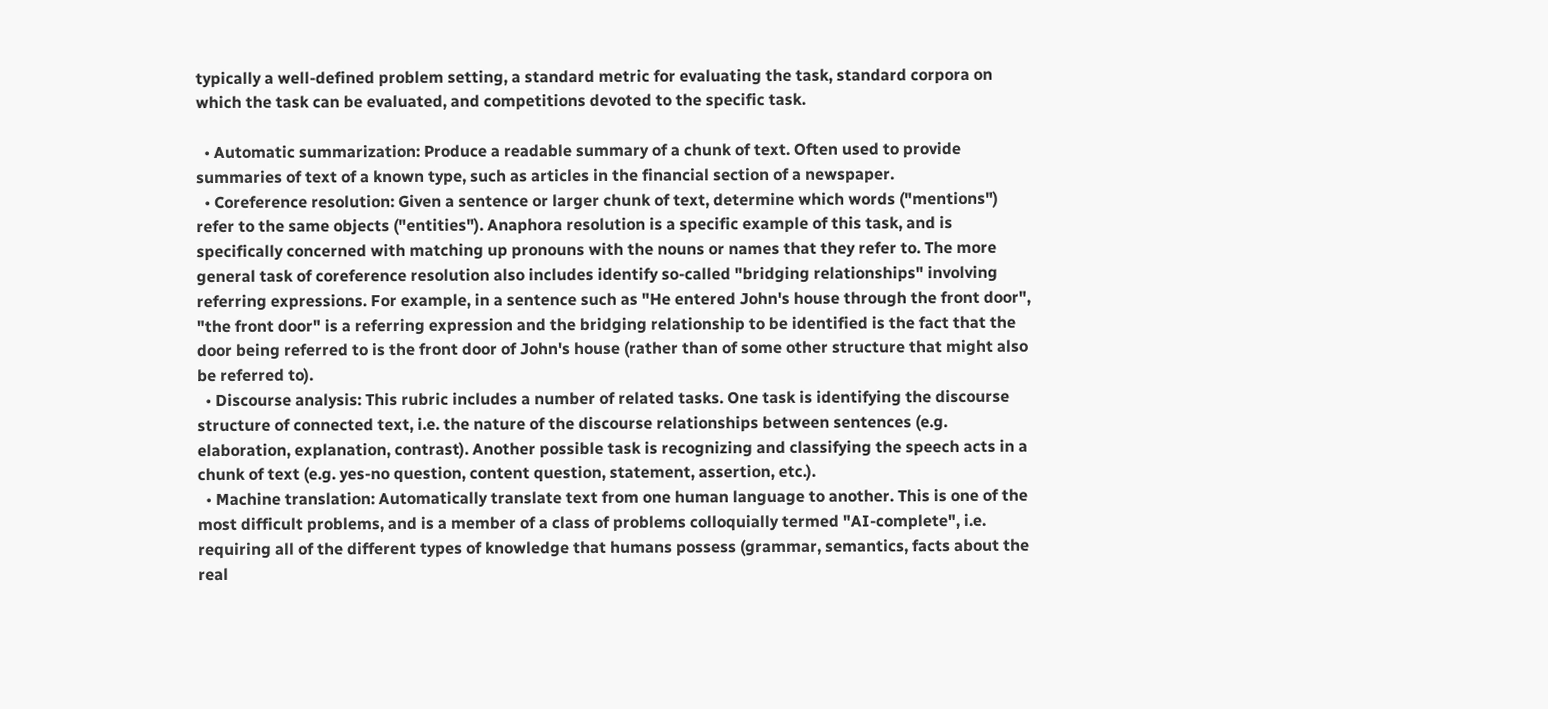typically a well-defined problem setting, a standard metric for evaluating the task, standard corpora on which the task can be evaluated, and competitions devoted to the specific task.

  • Automatic summarization: Produce a readable summary of a chunk of text. Often used to provide summaries of text of a known type, such as articles in the financial section of a newspaper.
  • Coreference resolution: Given a sentence or larger chunk of text, determine which words ("mentions") refer to the same objects ("entities"). Anaphora resolution is a specific example of this task, and is specifically concerned with matching up pronouns with the nouns or names that they refer to. The more general task of coreference resolution also includes identify so-called "bridging relationships" involving referring expressions. For example, in a sentence such as "He entered John's house through the front door", "the front door" is a referring expression and the bridging relationship to be identified is the fact that the door being referred to is the front door of John's house (rather than of some other structure that might also be referred to).
  • Discourse analysis: This rubric includes a number of related tasks. One task is identifying the discourse structure of connected text, i.e. the nature of the discourse relationships between sentences (e.g. elaboration, explanation, contrast). Another possible task is recognizing and classifying the speech acts in a chunk of text (e.g. yes-no question, content question, statement, assertion, etc.).
  • Machine translation: Automatically translate text from one human language to another. This is one of the most difficult problems, and is a member of a class of problems colloquially termed "AI-complete", i.e. requiring all of the different types of knowledge that humans possess (grammar, semantics, facts about the real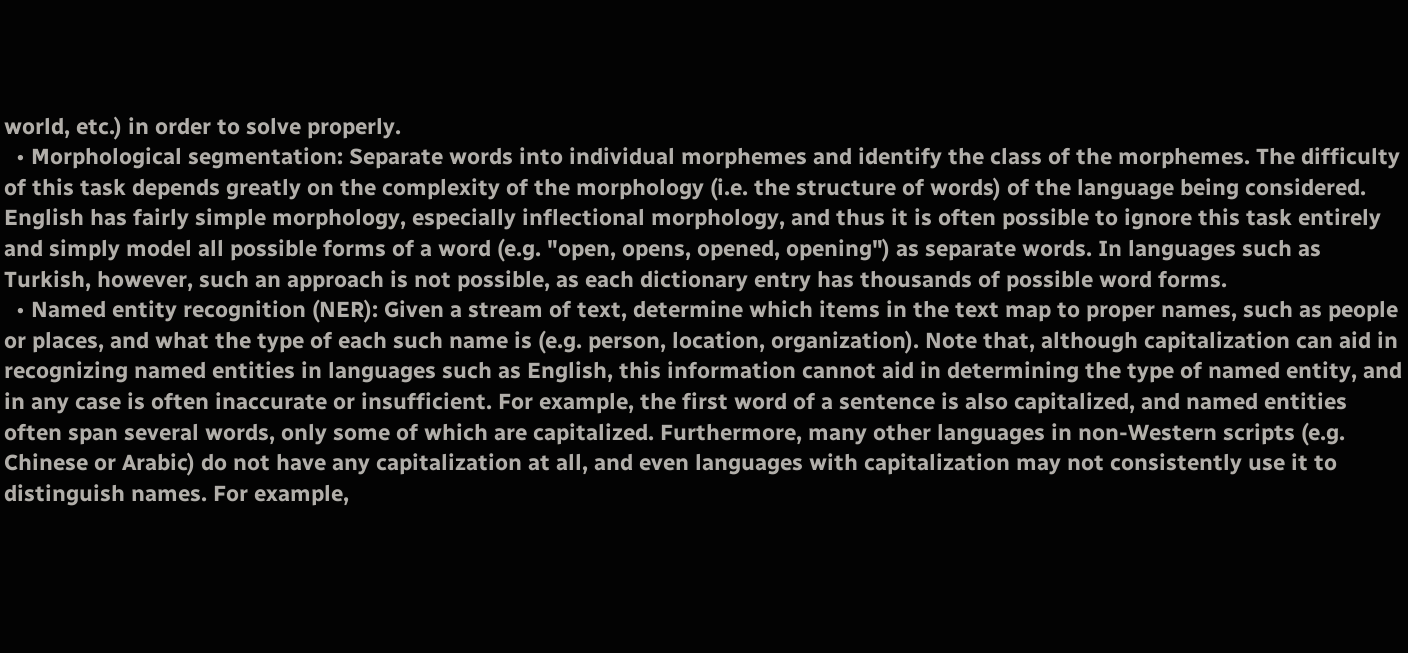world, etc.) in order to solve properly.
  • Morphological segmentation: Separate words into individual morphemes and identify the class of the morphemes. The difficulty of this task depends greatly on the complexity of the morphology (i.e. the structure of words) of the language being considered. English has fairly simple morphology, especially inflectional morphology, and thus it is often possible to ignore this task entirely and simply model all possible forms of a word (e.g. "open, opens, opened, opening") as separate words. In languages such as Turkish, however, such an approach is not possible, as each dictionary entry has thousands of possible word forms.
  • Named entity recognition (NER): Given a stream of text, determine which items in the text map to proper names, such as people or places, and what the type of each such name is (e.g. person, location, organization). Note that, although capitalization can aid in recognizing named entities in languages such as English, this information cannot aid in determining the type of named entity, and in any case is often inaccurate or insufficient. For example, the first word of a sentence is also capitalized, and named entities often span several words, only some of which are capitalized. Furthermore, many other languages in non-Western scripts (e.g. Chinese or Arabic) do not have any capitalization at all, and even languages with capitalization may not consistently use it to distinguish names. For example,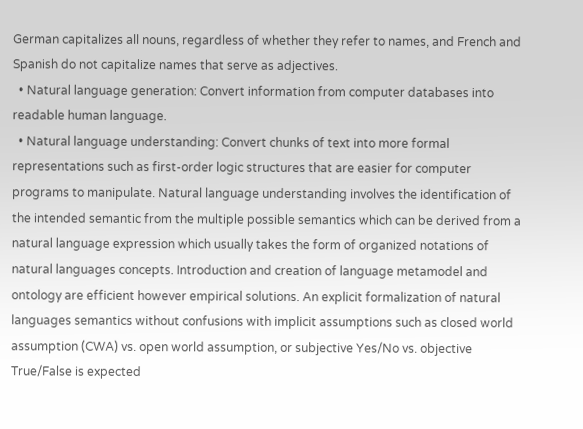German capitalizes all nouns, regardless of whether they refer to names, and French and Spanish do not capitalize names that serve as adjectives.
  • Natural language generation: Convert information from computer databases into readable human language.
  • Natural language understanding: Convert chunks of text into more formal representations such as first-order logic structures that are easier for computer programs to manipulate. Natural language understanding involves the identification of the intended semantic from the multiple possible semantics which can be derived from a natural language expression which usually takes the form of organized notations of natural languages concepts. Introduction and creation of language metamodel and ontology are efficient however empirical solutions. An explicit formalization of natural languages semantics without confusions with implicit assumptions such as closed world assumption (CWA) vs. open world assumption, or subjective Yes/No vs. objective True/False is expected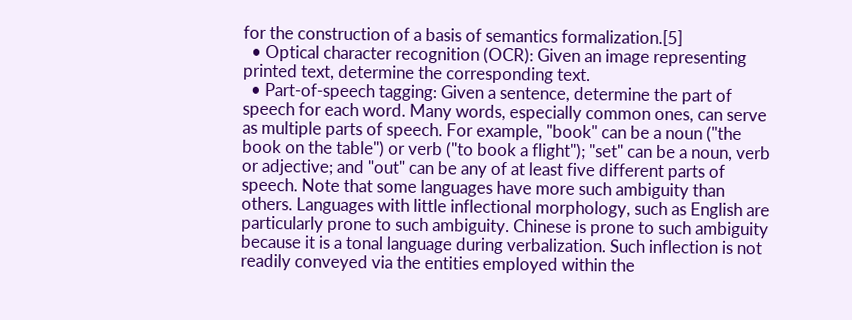for the construction of a basis of semantics formalization.[5]
  • Optical character recognition (OCR): Given an image representing printed text, determine the corresponding text.
  • Part-of-speech tagging: Given a sentence, determine the part of speech for each word. Many words, especially common ones, can serve as multiple parts of speech. For example, "book" can be a noun ("the book on the table") or verb ("to book a flight"); "set" can be a noun, verb or adjective; and "out" can be any of at least five different parts of speech. Note that some languages have more such ambiguity than others. Languages with little inflectional morphology, such as English are particularly prone to such ambiguity. Chinese is prone to such ambiguity because it is a tonal language during verbalization. Such inflection is not readily conveyed via the entities employed within the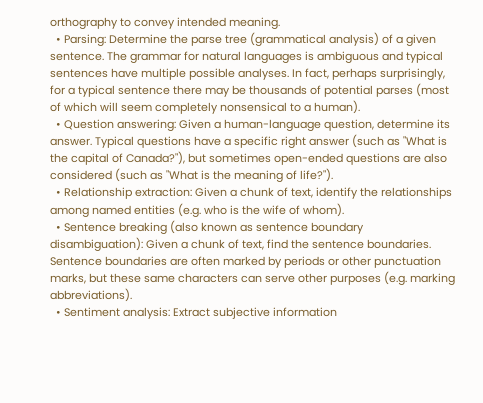orthography to convey intended meaning.
  • Parsing: Determine the parse tree (grammatical analysis) of a given sentence. The grammar for natural languages is ambiguous and typical sentences have multiple possible analyses. In fact, perhaps surprisingly, for a typical sentence there may be thousands of potential parses (most of which will seem completely nonsensical to a human).
  • Question answering: Given a human-language question, determine its answer. Typical questions have a specific right answer (such as "What is the capital of Canada?"), but sometimes open-ended questions are also considered (such as "What is the meaning of life?").
  • Relationship extraction: Given a chunk of text, identify the relationships among named entities (e.g. who is the wife of whom).
  • Sentence breaking (also known as sentence boundary disambiguation): Given a chunk of text, find the sentence boundaries. Sentence boundaries are often marked by periods or other punctuation marks, but these same characters can serve other purposes (e.g. marking abbreviations).
  • Sentiment analysis: Extract subjective information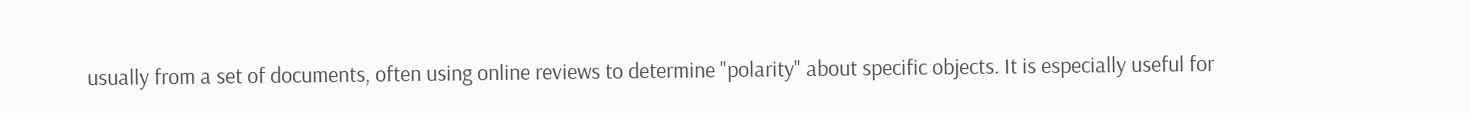usually from a set of documents, often using online reviews to determine "polarity" about specific objects. It is especially useful for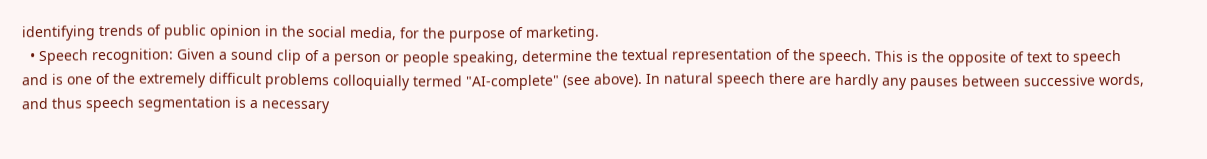identifying trends of public opinion in the social media, for the purpose of marketing.
  • Speech recognition: Given a sound clip of a person or people speaking, determine the textual representation of the speech. This is the opposite of text to speech and is one of the extremely difficult problems colloquially termed "AI-complete" (see above). In natural speech there are hardly any pauses between successive words, and thus speech segmentation is a necessary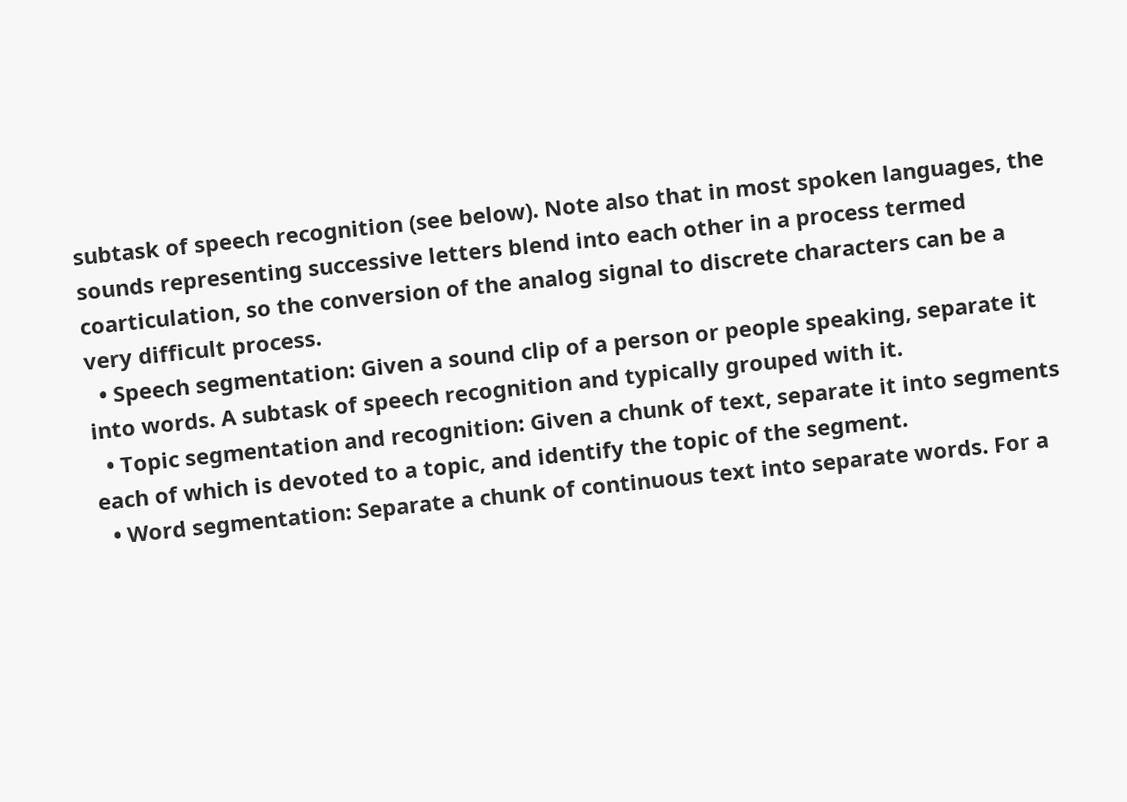subtask of speech recognition (see below). Note also that in most spoken languages, the sounds representing successive letters blend into each other in a process termed coarticulation, so the conversion of the analog signal to discrete characters can be a very difficult process.
  • Speech segmentation: Given a sound clip of a person or people speaking, separate it into words. A subtask of speech recognition and typically grouped with it.
  • Topic segmentation and recognition: Given a chunk of text, separate it into segments each of which is devoted to a topic, and identify the topic of the segment.
  • Word segmentation: Separate a chunk of continuous text into separate words. For a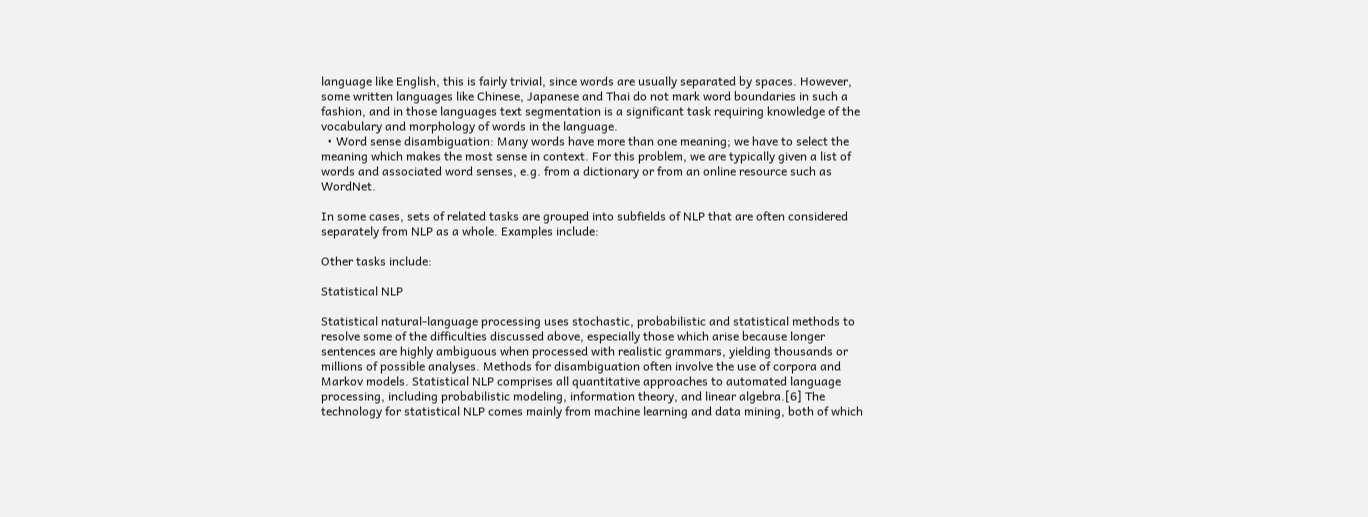language like English, this is fairly trivial, since words are usually separated by spaces. However, some written languages like Chinese, Japanese and Thai do not mark word boundaries in such a fashion, and in those languages text segmentation is a significant task requiring knowledge of the vocabulary and morphology of words in the language.
  • Word sense disambiguation: Many words have more than one meaning; we have to select the meaning which makes the most sense in context. For this problem, we are typically given a list of words and associated word senses, e.g. from a dictionary or from an online resource such as WordNet.

In some cases, sets of related tasks are grouped into subfields of NLP that are often considered separately from NLP as a whole. Examples include:

Other tasks include:

Statistical NLP

Statistical natural-language processing uses stochastic, probabilistic and statistical methods to resolve some of the difficulties discussed above, especially those which arise because longer sentences are highly ambiguous when processed with realistic grammars, yielding thousands or millions of possible analyses. Methods for disambiguation often involve the use of corpora and Markov models. Statistical NLP comprises all quantitative approaches to automated language processing, including probabilistic modeling, information theory, and linear algebra.[6] The technology for statistical NLP comes mainly from machine learning and data mining, both of which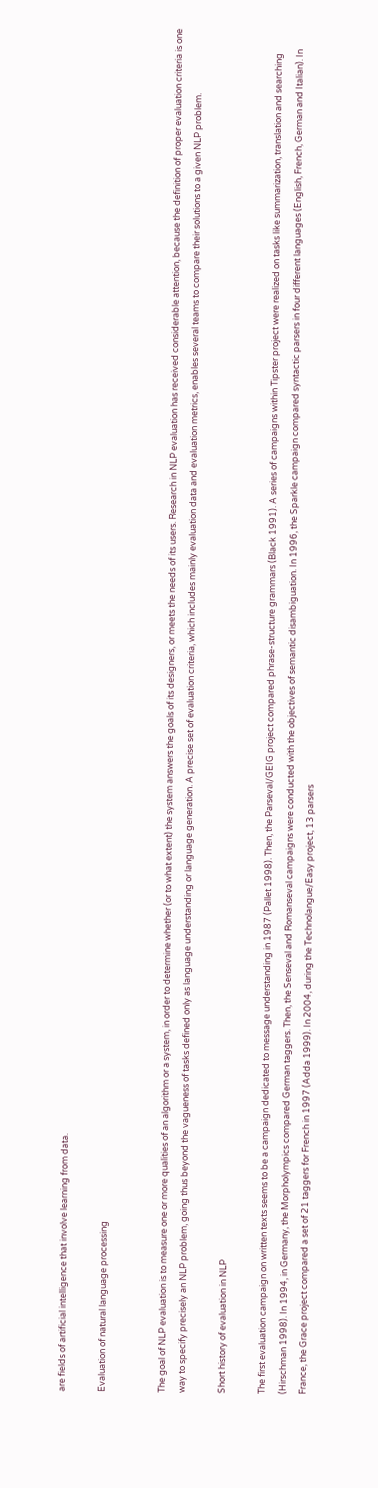are fields of artificial intelligence that involve learning from data.

Evaluation of natural language processing


The goal of NLP evaluation is to measure one or more qualities of an algorithm or a system, in order to determine whether (or to what extent) the system answers the goals of its designers, or meets the needs of its users. Research in NLP evaluation has received considerable attention, because the definition of proper evaluation criteria is one way to specify precisely an NLP problem, going thus beyond the vagueness of tasks defined only as language understanding or language generation. A precise set of evaluation criteria, which includes mainly evaluation data and evaluation metrics, enables several teams to compare their solutions to a given NLP problem.

Short history of evaluation in NLP

The first evaluation campaign on written texts seems to be a campaign dedicated to message understanding in 1987 (Pallet 1998). Then, the Parseval/GEIG project compared phrase-structure grammars (Black 1991). A series of campaigns within Tipster project were realized on tasks like summarization, translation and searching (Hirschman 1998). In 1994, in Germany, the Morpholympics compared German taggers. Then, the Senseval and Romanseval campaigns were conducted with the objectives of semantic disambiguation. In 1996, the Sparkle campaign compared syntactic parsers in four different languages (English, French, German and Italian). In France, the Grace project compared a set of 21 taggers for French in 1997 (Adda 1999). In 2004, during the Technolangue/Easy project, 13 parsers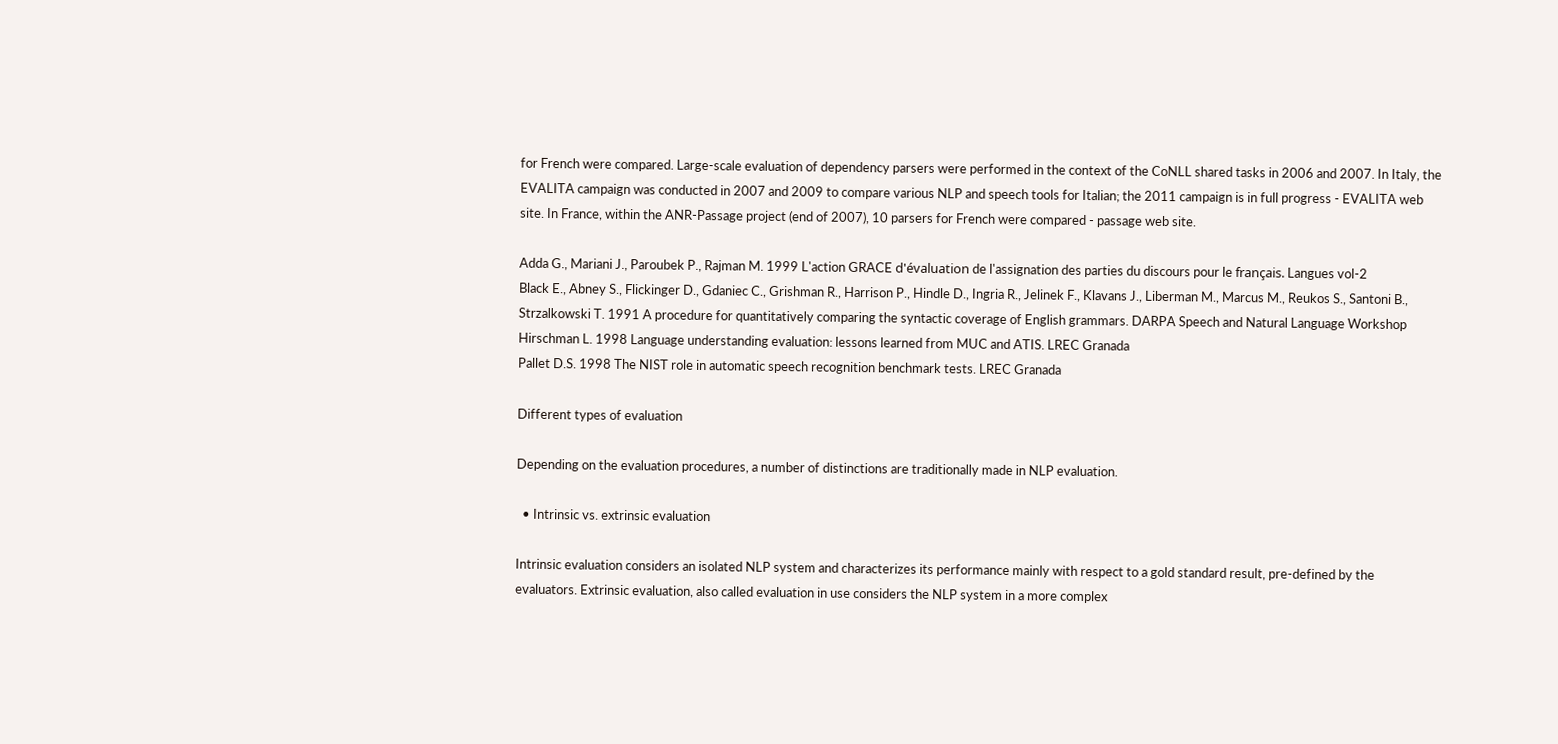for French were compared. Large-scale evaluation of dependency parsers were performed in the context of the CoNLL shared tasks in 2006 and 2007. In Italy, the EVALITA campaign was conducted in 2007 and 2009 to compare various NLP and speech tools for Italian; the 2011 campaign is in full progress - EVALITA web site. In France, within the ANR-Passage project (end of 2007), 10 parsers for French were compared - passage web site.

Adda G., Mariani J., Paroubek P., Rajman M. 1999 L'action GRACE d'évaluation de l'assignation des parties du discours pour le français. Langues vol-2
Black E., Abney S., Flickinger D., Gdaniec C., Grishman R., Harrison P., Hindle D., Ingria R., Jelinek F., Klavans J., Liberman M., Marcus M., Reukos S., Santoni B., Strzalkowski T. 1991 A procedure for quantitatively comparing the syntactic coverage of English grammars. DARPA Speech and Natural Language Workshop
Hirschman L. 1998 Language understanding evaluation: lessons learned from MUC and ATIS. LREC Granada
Pallet D.S. 1998 The NIST role in automatic speech recognition benchmark tests. LREC Granada

Different types of evaluation

Depending on the evaluation procedures, a number of distinctions are traditionally made in NLP evaluation.

  • Intrinsic vs. extrinsic evaluation

Intrinsic evaluation considers an isolated NLP system and characterizes its performance mainly with respect to a gold standard result, pre-defined by the evaluators. Extrinsic evaluation, also called evaluation in use considers the NLP system in a more complex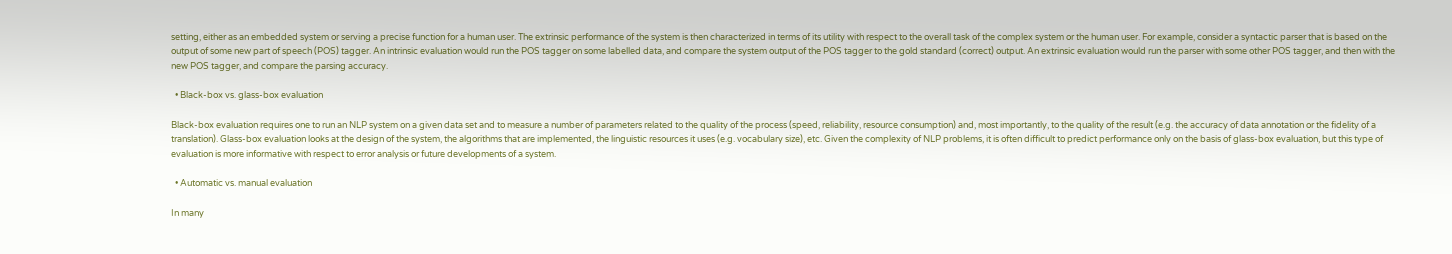setting, either as an embedded system or serving a precise function for a human user. The extrinsic performance of the system is then characterized in terms of its utility with respect to the overall task of the complex system or the human user. For example, consider a syntactic parser that is based on the output of some new part of speech (POS) tagger. An intrinsic evaluation would run the POS tagger on some labelled data, and compare the system output of the POS tagger to the gold standard (correct) output. An extrinsic evaluation would run the parser with some other POS tagger, and then with the new POS tagger, and compare the parsing accuracy.

  • Black-box vs. glass-box evaluation

Black-box evaluation requires one to run an NLP system on a given data set and to measure a number of parameters related to the quality of the process (speed, reliability, resource consumption) and, most importantly, to the quality of the result (e.g. the accuracy of data annotation or the fidelity of a translation). Glass-box evaluation looks at the design of the system, the algorithms that are implemented, the linguistic resources it uses (e.g. vocabulary size), etc. Given the complexity of NLP problems, it is often difficult to predict performance only on the basis of glass-box evaluation, but this type of evaluation is more informative with respect to error analysis or future developments of a system.

  • Automatic vs. manual evaluation

In many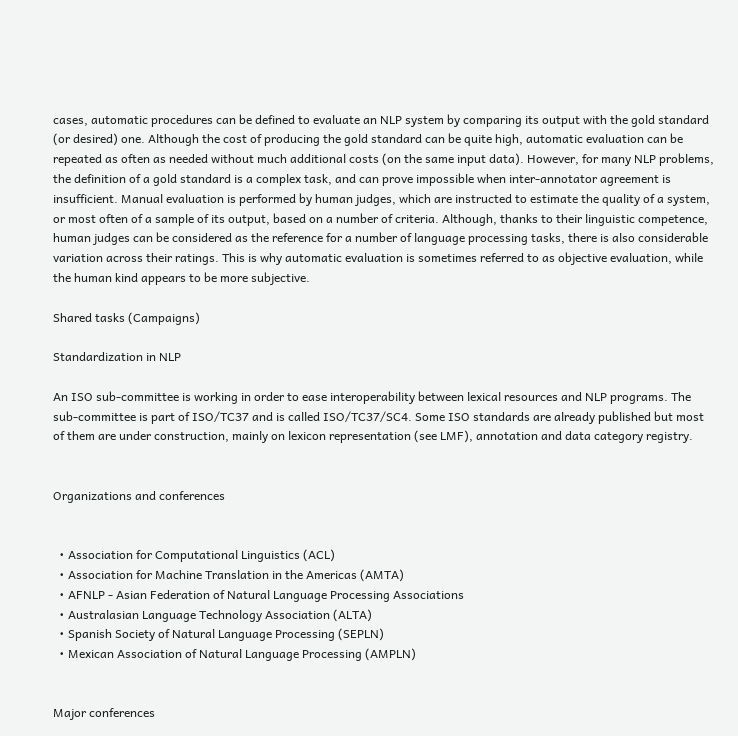cases, automatic procedures can be defined to evaluate an NLP system by comparing its output with the gold standard (or desired) one. Although the cost of producing the gold standard can be quite high, automatic evaluation can be repeated as often as needed without much additional costs (on the same input data). However, for many NLP problems, the definition of a gold standard is a complex task, and can prove impossible when inter-annotator agreement is insufficient. Manual evaluation is performed by human judges, which are instructed to estimate the quality of a system, or most often of a sample of its output, based on a number of criteria. Although, thanks to their linguistic competence, human judges can be considered as the reference for a number of language processing tasks, there is also considerable variation across their ratings. This is why automatic evaluation is sometimes referred to as objective evaluation, while the human kind appears to be more subjective.

Shared tasks (Campaigns)

Standardization in NLP

An ISO sub-committee is working in order to ease interoperability between lexical resources and NLP programs. The sub-committee is part of ISO/TC37 and is called ISO/TC37/SC4. Some ISO standards are already published but most of them are under construction, mainly on lexicon representation (see LMF), annotation and data category registry.


Organizations and conferences


  • Association for Computational Linguistics (ACL)
  • Association for Machine Translation in the Americas (AMTA)
  • AFNLP - Asian Federation of Natural Language Processing Associations
  • Australasian Language Technology Association (ALTA)
  • Spanish Society of Natural Language Processing (SEPLN)
  • Mexican Association of Natural Language Processing (AMPLN)


Major conferences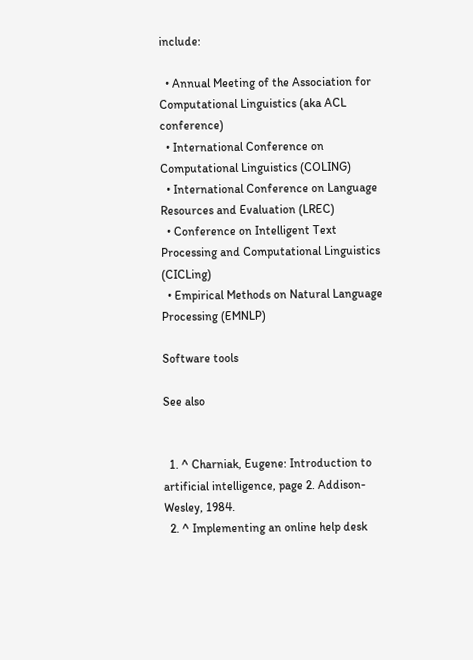include:

  • Annual Meeting of the Association for Computational Linguistics (aka ACL conference)
  • International Conference on Computational Linguistics (COLING)
  • International Conference on Language Resources and Evaluation (LREC)
  • Conference on Intelligent Text Processing and Computational Linguistics (CICLing)
  • Empirical Methods on Natural Language Processing (EMNLP)

Software tools

See also


  1. ^ Charniak, Eugene: Introduction to artificial intelligence, page 2. Addison-Wesley, 1984.
  2. ^ Implementing an online help desk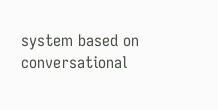system based on conversational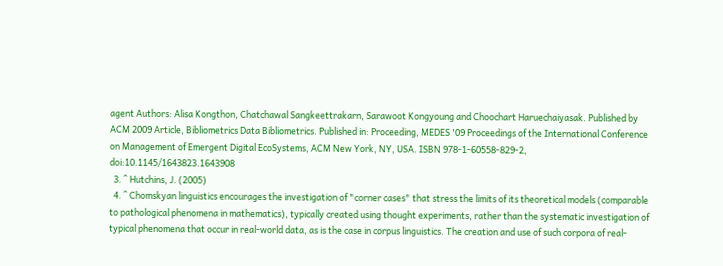agent Authors: Alisa Kongthon, Chatchawal Sangkeettrakarn, Sarawoot Kongyoung and Choochart Haruechaiyasak. Published by ACM 2009 Article, Bibliometrics Data Bibliometrics. Published in: Proceeding, MEDES '09 Proceedings of the International Conference on Management of Emergent Digital EcoSystems, ACM New York, NY, USA. ISBN 978-1-60558-829-2, doi:10.1145/1643823.1643908
  3. ^ Hutchins, J. (2005)
  4. ^ Chomskyan linguistics encourages the investigation of "corner cases" that stress the limits of its theoretical models (comparable to pathological phenomena in mathematics), typically created using thought experiments, rather than the systematic investigation of typical phenomena that occur in real-world data, as is the case in corpus linguistics. The creation and use of such corpora of real-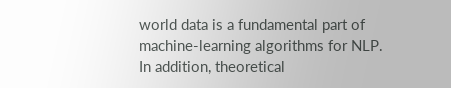world data is a fundamental part of machine-learning algorithms for NLP. In addition, theoretical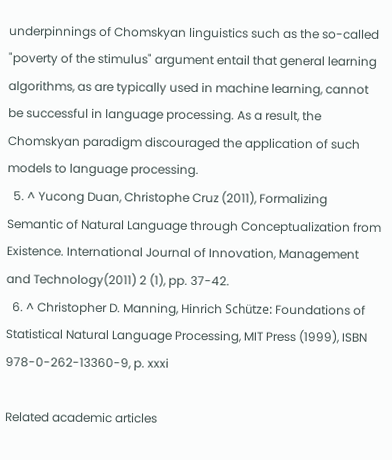underpinnings of Chomskyan linguistics such as the so-called "poverty of the stimulus" argument entail that general learning algorithms, as are typically used in machine learning, cannot be successful in language processing. As a result, the Chomskyan paradigm discouraged the application of such models to language processing.
  5. ^ Yucong Duan, Christophe Cruz (2011), Formalizing Semantic of Natural Language through Conceptualization from Existence. International Journal of Innovation, Management and Technology(2011) 2 (1), pp. 37-42.
  6. ^ Christopher D. Manning, Hinrich Schütze: Foundations of Statistical Natural Language Processing, MIT Press (1999), ISBN 978-0-262-13360-9, p. xxxi

Related academic articles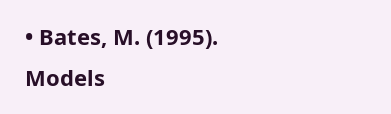• Bates, M. (1995). Models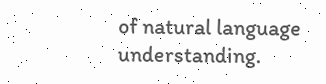of natural language understanding.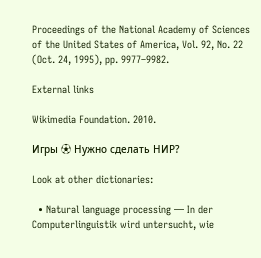Proceedings of the National Academy of Sciences of the United States of America, Vol. 92, No. 22 (Oct. 24, 1995), pp. 9977–9982.

External links

Wikimedia Foundation. 2010.

Игры ⚽ Нужно сделать НИР?

Look at other dictionaries:

  • Natural language processing — In der Computerlinguistik wird untersucht, wie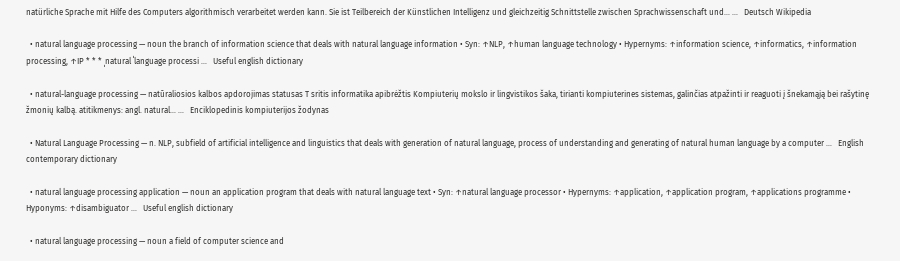natürliche Sprache mit Hilfe des Computers algorithmisch verarbeitet werden kann. Sie ist Teilbereich der Künstlichen Intelligenz und gleichzeitig Schnittstelle zwischen Sprachwissenschaft und… …   Deutsch Wikipedia

  • natural language processing — noun the branch of information science that deals with natural language information • Syn: ↑NLP, ↑human language technology • Hypernyms: ↑information science, ↑informatics, ↑information processing, ↑IP * * * ˌnatural ˈlanguage processi …   Useful english dictionary

  • natural-language processing — natūraliosios kalbos apdorojimas statusas T sritis informatika apibrėžtis Kompiuterių mokslo ir lingvistikos šaka, tirianti kompiuterines sistemas, galinčias atpažinti ir reaguoti į šnekamąją bei rašytinę žmonių kalbą. atitikmenys: angl. natural… …   Enciklopedinis kompiuterijos žodynas

  • Natural Language Processing — n. NLP, subfield of artificial intelligence and linguistics that deals with generation of natural language, process of understanding and generating of natural human language by a computer …   English contemporary dictionary

  • natural language processing application — noun an application program that deals with natural language text • Syn: ↑natural language processor • Hypernyms: ↑application, ↑application program, ↑applications programme • Hyponyms: ↑disambiguator …   Useful english dictionary

  • natural language processing — noun a field of computer science and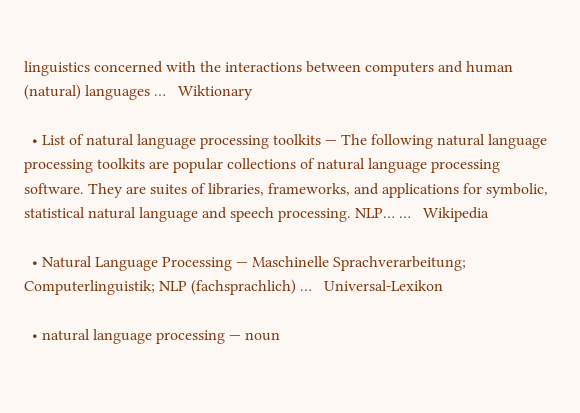linguistics concerned with the interactions between computers and human (natural) languages …   Wiktionary

  • List of natural language processing toolkits — The following natural language processing toolkits are popular collections of natural language processing software. They are suites of libraries, frameworks, and applications for symbolic, statistical natural language and speech processing. NLP… …   Wikipedia

  • Natural Language Processing — Maschinelle Sprachverarbeitung; Computerlinguistik; NLP (fachsprachlich) …   Universal-Lexikon

  • natural language processing — noun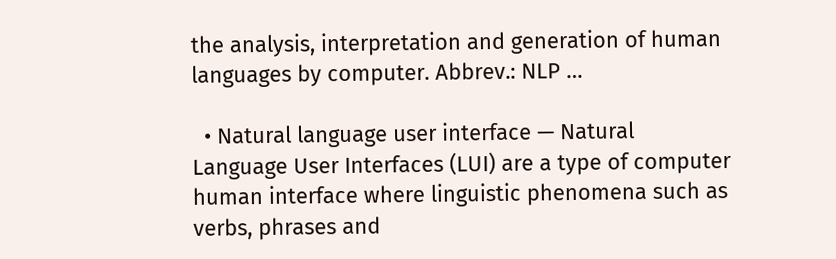the analysis, interpretation and generation of human languages by computer. Abbrev.: NLP …

  • Natural language user interface — Natural Language User Interfaces (LUI) are a type of computer human interface where linguistic phenomena such as verbs, phrases and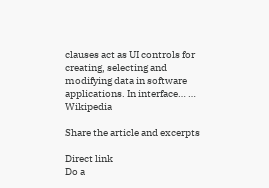clauses act as UI controls for creating, selecting and modifying data in software applications. In interface… …   Wikipedia

Share the article and excerpts

Direct link
Do a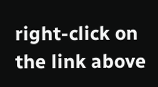right-click on the link above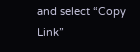and select “Copy Link”